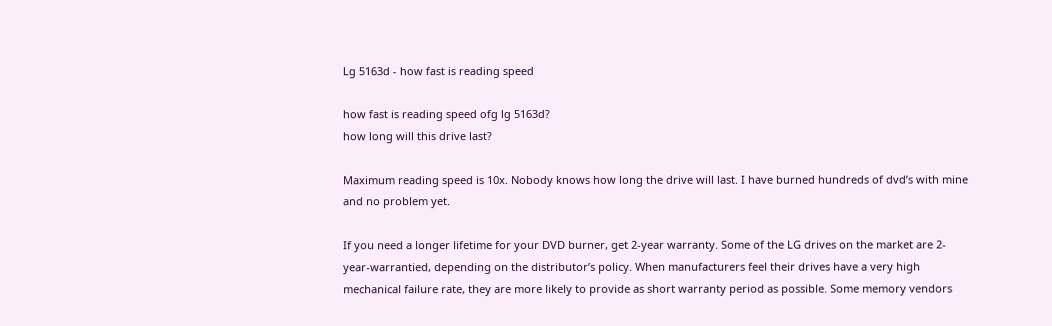Lg 5163d - how fast is reading speed

how fast is reading speed ofg lg 5163d?
how long will this drive last?

Maximum reading speed is 10x. Nobody knows how long the drive will last. I have burned hundreds of dvd’s with mine and no problem yet.

If you need a longer lifetime for your DVD burner, get 2-year warranty. Some of the LG drives on the market are 2-year-warrantied, depending on the distributor’s policy. When manufacturers feel their drives have a very high mechanical failure rate, they are more likely to provide as short warranty period as possible. Some memory vendors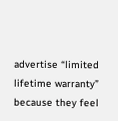advertise “limited lifetime warranty” because they feel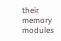their memory modules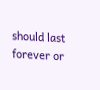should last forever or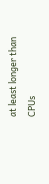at least longer than CPUs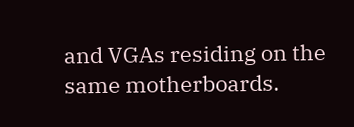and VGAs residing on the same motherboards.